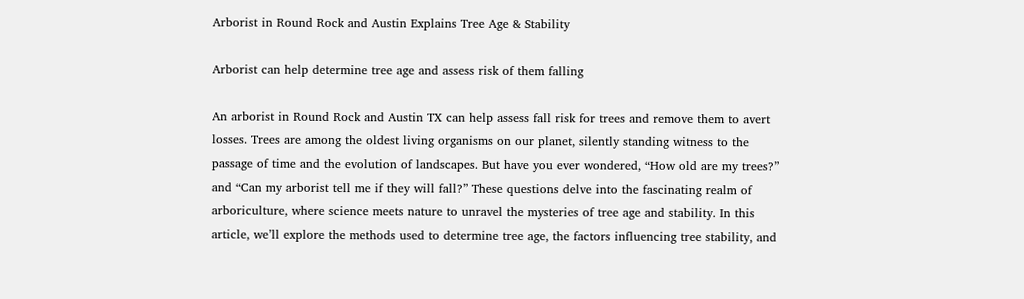Arborist in Round Rock and Austin Explains Tree Age & Stability

Arborist can help determine tree age and assess risk of them falling

An arborist in Round Rock and Austin TX can help assess fall risk for trees and remove them to avert losses. Trees are among the oldest living organisms on our planet, silently standing witness to the passage of time and the evolution of landscapes. But have you ever wondered, “How old are my trees?” and “Can my arborist tell me if they will fall?” These questions delve into the fascinating realm of arboriculture, where science meets nature to unravel the mysteries of tree age and stability. In this article, we’ll explore the methods used to determine tree age, the factors influencing tree stability, and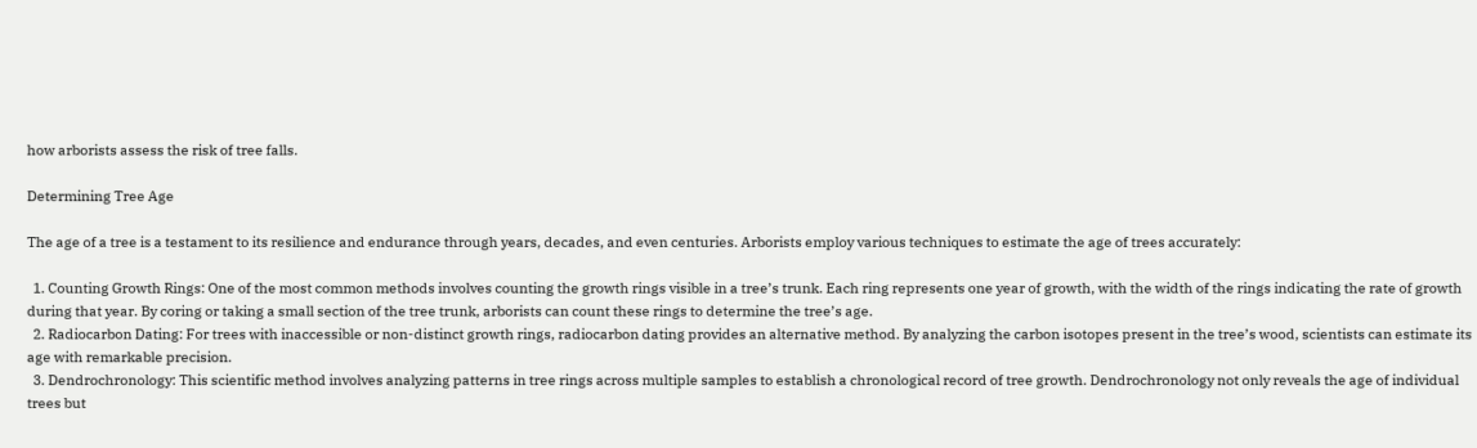how arborists assess the risk of tree falls.

Determining Tree Age

The age of a tree is a testament to its resilience and endurance through years, decades, and even centuries. Arborists employ various techniques to estimate the age of trees accurately:

  1. Counting Growth Rings: One of the most common methods involves counting the growth rings visible in a tree’s trunk. Each ring represents one year of growth, with the width of the rings indicating the rate of growth during that year. By coring or taking a small section of the tree trunk, arborists can count these rings to determine the tree’s age.
  2. Radiocarbon Dating: For trees with inaccessible or non-distinct growth rings, radiocarbon dating provides an alternative method. By analyzing the carbon isotopes present in the tree’s wood, scientists can estimate its age with remarkable precision.
  3. Dendrochronology: This scientific method involves analyzing patterns in tree rings across multiple samples to establish a chronological record of tree growth. Dendrochronology not only reveals the age of individual trees but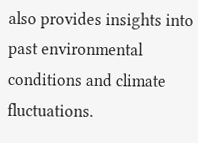also provides insights into past environmental conditions and climate fluctuations.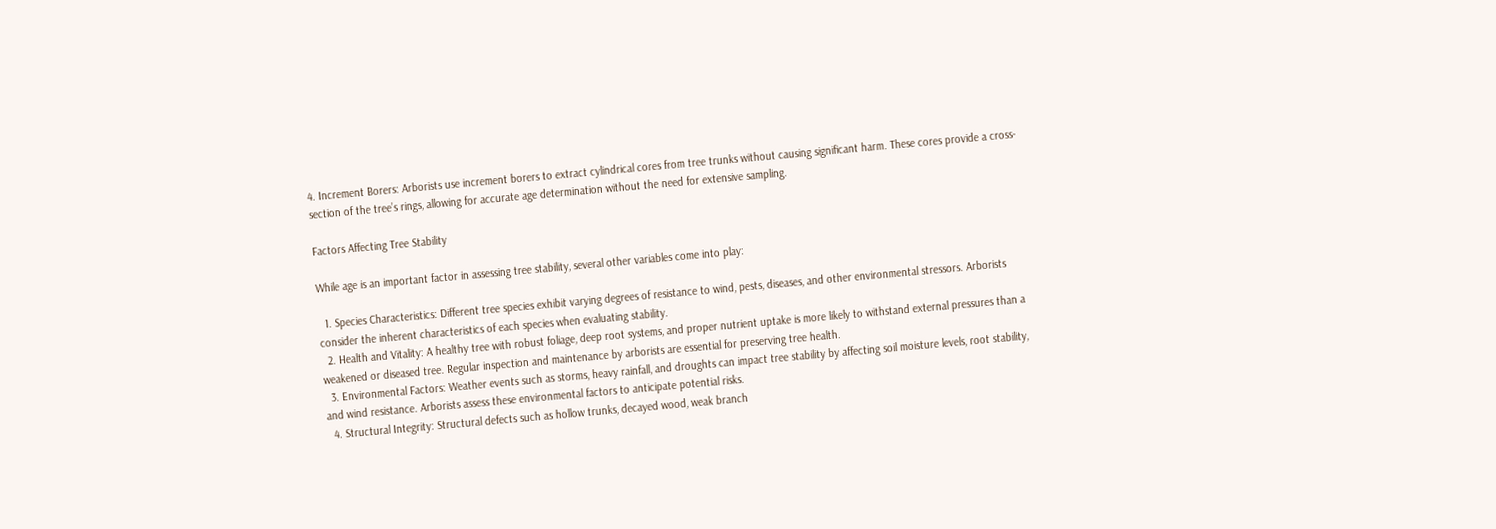4. Increment Borers: Arborists use increment borers to extract cylindrical cores from tree trunks without causing significant harm. These cores provide a cross-section of the tree’s rings, allowing for accurate age determination without the need for extensive sampling.

Factors Affecting Tree Stability

While age is an important factor in assessing tree stability, several other variables come into play:

  1. Species Characteristics: Different tree species exhibit varying degrees of resistance to wind, pests, diseases, and other environmental stressors. Arborists consider the inherent characteristics of each species when evaluating stability.
  2. Health and Vitality: A healthy tree with robust foliage, deep root systems, and proper nutrient uptake is more likely to withstand external pressures than a weakened or diseased tree. Regular inspection and maintenance by arborists are essential for preserving tree health.
  3. Environmental Factors: Weather events such as storms, heavy rainfall, and droughts can impact tree stability by affecting soil moisture levels, root stability, and wind resistance. Arborists assess these environmental factors to anticipate potential risks.
  4. Structural Integrity: Structural defects such as hollow trunks, decayed wood, weak branch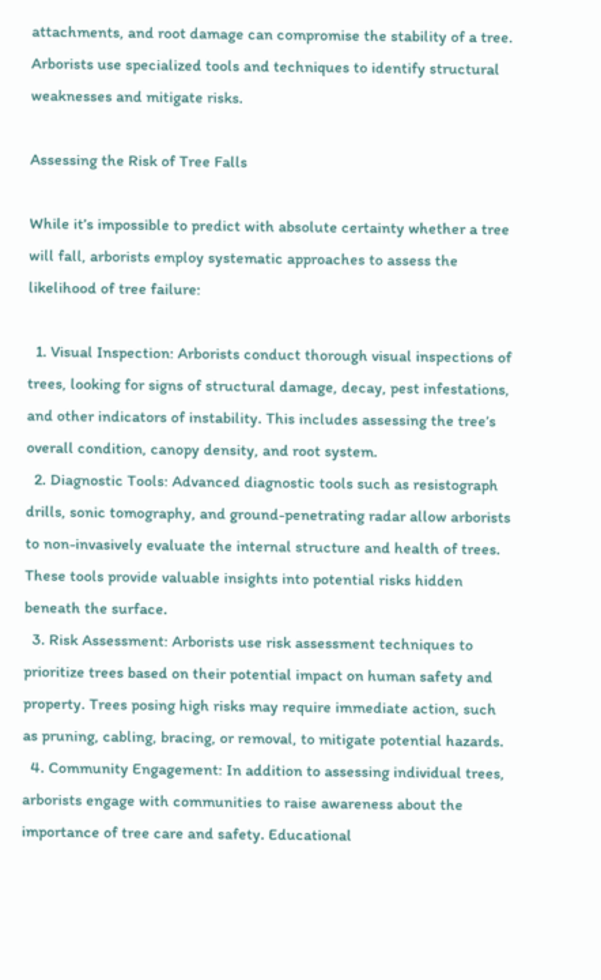attachments, and root damage can compromise the stability of a tree. Arborists use specialized tools and techniques to identify structural weaknesses and mitigate risks.

Assessing the Risk of Tree Falls

While it’s impossible to predict with absolute certainty whether a tree will fall, arborists employ systematic approaches to assess the likelihood of tree failure:

  1. Visual Inspection: Arborists conduct thorough visual inspections of trees, looking for signs of structural damage, decay, pest infestations, and other indicators of instability. This includes assessing the tree’s overall condition, canopy density, and root system.
  2. Diagnostic Tools: Advanced diagnostic tools such as resistograph drills, sonic tomography, and ground-penetrating radar allow arborists to non-invasively evaluate the internal structure and health of trees. These tools provide valuable insights into potential risks hidden beneath the surface.
  3. Risk Assessment: Arborists use risk assessment techniques to prioritize trees based on their potential impact on human safety and property. Trees posing high risks may require immediate action, such as pruning, cabling, bracing, or removal, to mitigate potential hazards.
  4. Community Engagement: In addition to assessing individual trees, arborists engage with communities to raise awareness about the importance of tree care and safety. Educational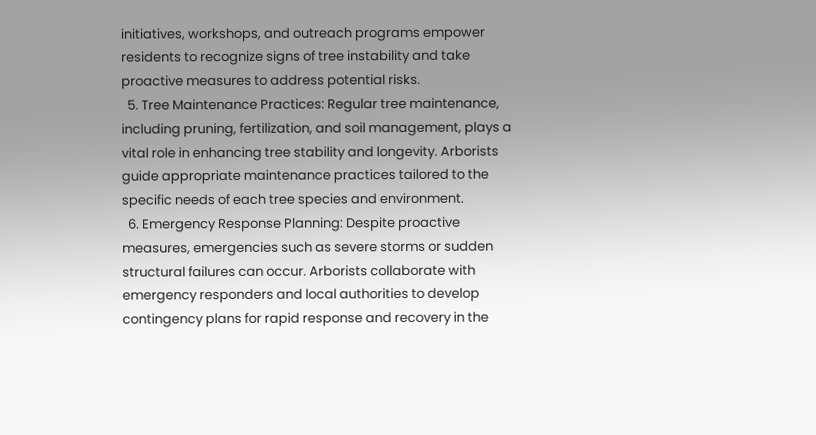initiatives, workshops, and outreach programs empower residents to recognize signs of tree instability and take proactive measures to address potential risks.
  5. Tree Maintenance Practices: Regular tree maintenance, including pruning, fertilization, and soil management, plays a vital role in enhancing tree stability and longevity. Arborists guide appropriate maintenance practices tailored to the specific needs of each tree species and environment.
  6. Emergency Response Planning: Despite proactive measures, emergencies such as severe storms or sudden structural failures can occur. Arborists collaborate with emergency responders and local authorities to develop contingency plans for rapid response and recovery in the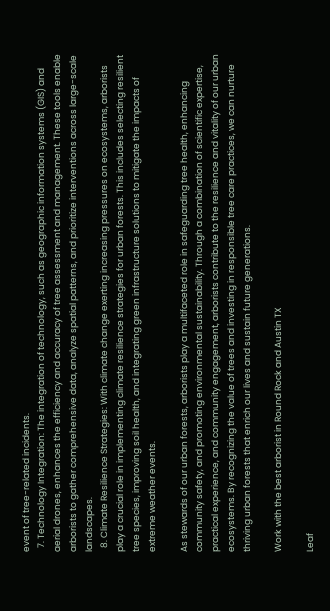event of tree-related incidents.
  7. Technology Integration: The integration of technology, such as geographic information systems (GIS) and aerial drones, enhances the efficiency and accuracy of tree assessment and management. These tools enable arborists to gather comprehensive data, analyze spatial patterns, and prioritize interventions across large-scale landscapes.
  8. Climate Resilience Strategies: With climate change exerting increasing pressures on ecosystems, arborists play a crucial role in implementing climate resilience strategies for urban forests. This includes selecting resilient tree species, improving soil health, and integrating green infrastructure solutions to mitigate the impacts of extreme weather events.

As stewards of our urban forests, arborists play a multifaceted role in safeguarding tree health, enhancing community safety, and promoting environmental sustainability. Through a combination of scientific expertise, practical experience, and community engagement, arborists contribute to the resilience and vitality of our urban ecosystems. By recognizing the value of trees and investing in responsible tree care practices, we can nurture thriving urban forests that enrich our lives and sustain future generations.

Work with the best arborist in Round Rock and Austin TX

Leaf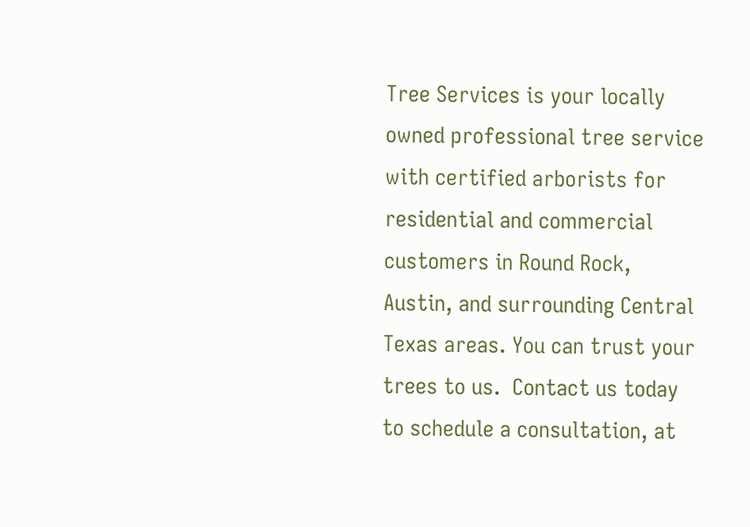Tree Services is your locally owned professional tree service with certified arborists for residential and commercial customers in Round Rock, Austin, and surrounding Central Texas areas. You can trust your trees to us.  Contact us today to schedule a consultation, at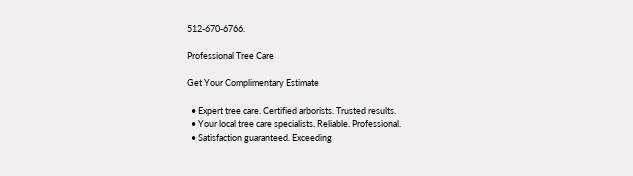512-670-6766.

Professional Tree Care

Get Your Complimentary Estimate

  • Expert tree care. Certified arborists. Trusted results.
  • Your local tree care specialists. Reliable. Professional.
  • Satisfaction guaranteed. Exceeding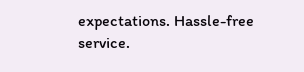expectations. Hassle-free service.